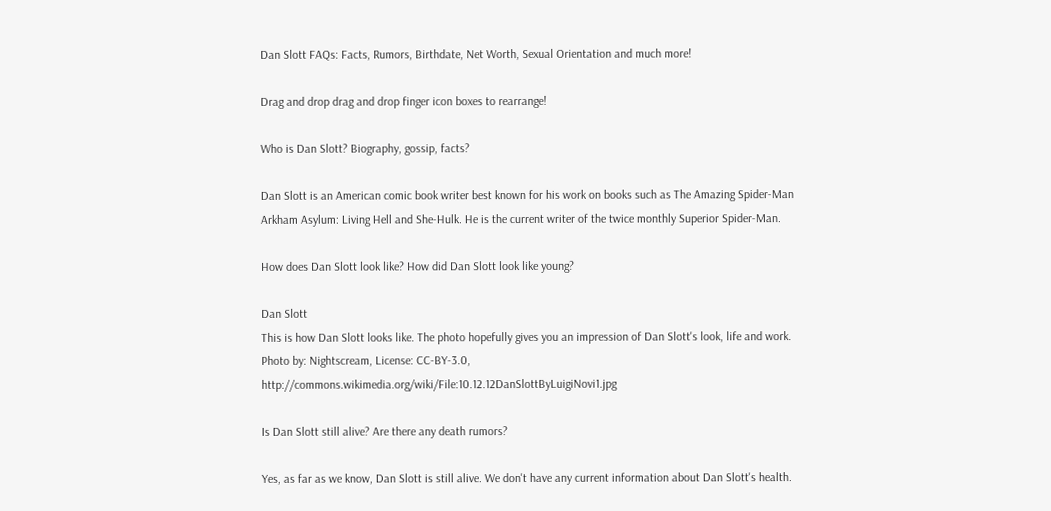Dan Slott FAQs: Facts, Rumors, Birthdate, Net Worth, Sexual Orientation and much more!

Drag and drop drag and drop finger icon boxes to rearrange!

Who is Dan Slott? Biography, gossip, facts?

Dan Slott is an American comic book writer best known for his work on books such as The Amazing Spider-Man Arkham Asylum: Living Hell and She-Hulk. He is the current writer of the twice monthly Superior Spider-Man.

How does Dan Slott look like? How did Dan Slott look like young?

Dan Slott
This is how Dan Slott looks like. The photo hopefully gives you an impression of Dan Slott's look, life and work.
Photo by: Nightscream, License: CC-BY-3.0, http://commons.wikimedia.org/wiki/File:10.12.12DanSlottByLuigiNovi1.jpg

Is Dan Slott still alive? Are there any death rumors?

Yes, as far as we know, Dan Slott is still alive. We don't have any current information about Dan Slott's health.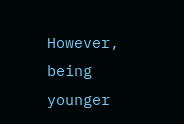However, being younger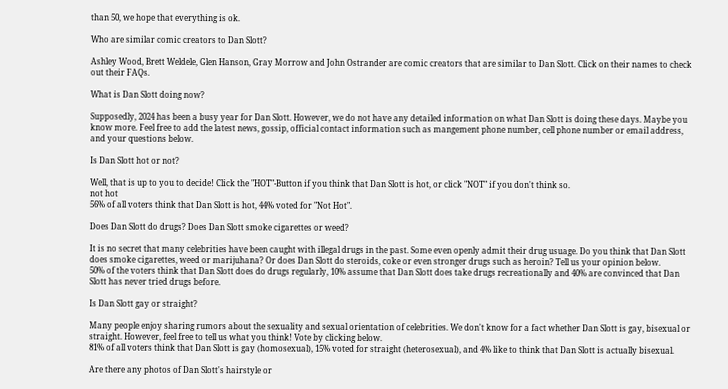than 50, we hope that everything is ok.

Who are similar comic creators to Dan Slott?

Ashley Wood, Brett Weldele, Glen Hanson, Gray Morrow and John Ostrander are comic creators that are similar to Dan Slott. Click on their names to check out their FAQs.

What is Dan Slott doing now?

Supposedly, 2024 has been a busy year for Dan Slott. However, we do not have any detailed information on what Dan Slott is doing these days. Maybe you know more. Feel free to add the latest news, gossip, official contact information such as mangement phone number, cell phone number or email address, and your questions below.

Is Dan Slott hot or not?

Well, that is up to you to decide! Click the "HOT"-Button if you think that Dan Slott is hot, or click "NOT" if you don't think so.
not hot
56% of all voters think that Dan Slott is hot, 44% voted for "Not Hot".

Does Dan Slott do drugs? Does Dan Slott smoke cigarettes or weed?

It is no secret that many celebrities have been caught with illegal drugs in the past. Some even openly admit their drug usuage. Do you think that Dan Slott does smoke cigarettes, weed or marijuhana? Or does Dan Slott do steroids, coke or even stronger drugs such as heroin? Tell us your opinion below.
50% of the voters think that Dan Slott does do drugs regularly, 10% assume that Dan Slott does take drugs recreationally and 40% are convinced that Dan Slott has never tried drugs before.

Is Dan Slott gay or straight?

Many people enjoy sharing rumors about the sexuality and sexual orientation of celebrities. We don't know for a fact whether Dan Slott is gay, bisexual or straight. However, feel free to tell us what you think! Vote by clicking below.
81% of all voters think that Dan Slott is gay (homosexual), 15% voted for straight (heterosexual), and 4% like to think that Dan Slott is actually bisexual.

Are there any photos of Dan Slott's hairstyle or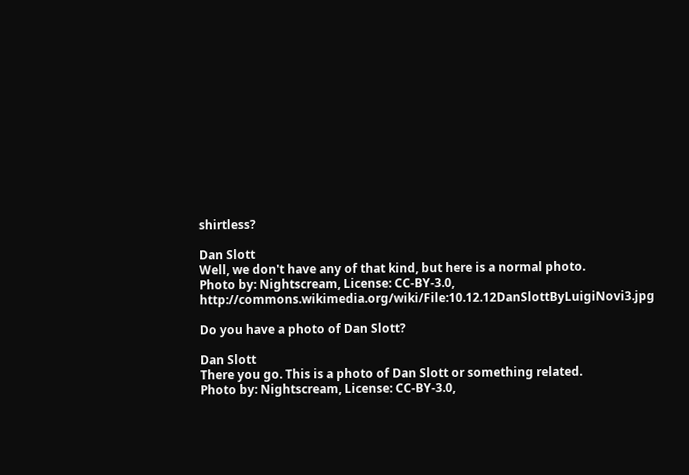shirtless?

Dan Slott
Well, we don't have any of that kind, but here is a normal photo.
Photo by: Nightscream, License: CC-BY-3.0, http://commons.wikimedia.org/wiki/File:10.12.12DanSlottByLuigiNovi3.jpg

Do you have a photo of Dan Slott?

Dan Slott
There you go. This is a photo of Dan Slott or something related.
Photo by: Nightscream, License: CC-BY-3.0,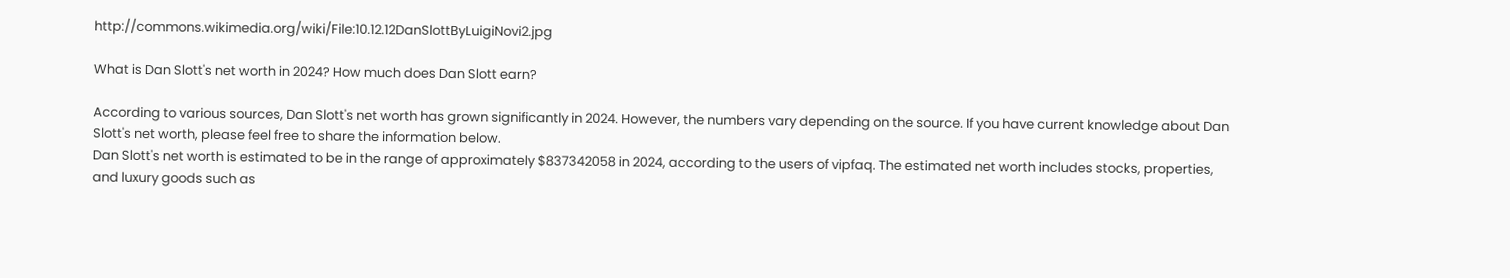http://commons.wikimedia.org/wiki/File:10.12.12DanSlottByLuigiNovi2.jpg

What is Dan Slott's net worth in 2024? How much does Dan Slott earn?

According to various sources, Dan Slott's net worth has grown significantly in 2024. However, the numbers vary depending on the source. If you have current knowledge about Dan Slott's net worth, please feel free to share the information below.
Dan Slott's net worth is estimated to be in the range of approximately $837342058 in 2024, according to the users of vipfaq. The estimated net worth includes stocks, properties, and luxury goods such as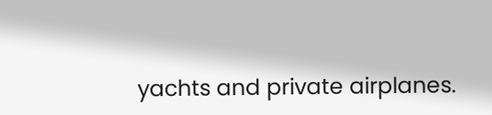yachts and private airplanes.